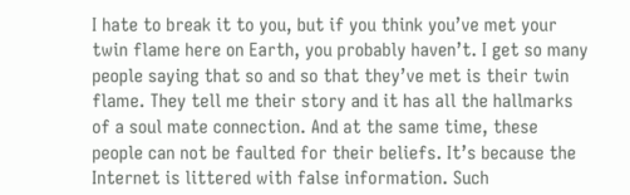I hate to break it to you, but if you think you’ve met your twin flame here on Earth, you probably haven’t. I get so many people saying that so and so that they’ve met is their twin flame. They tell me their story and it has all the hallmarks of a soul mate connection. And at the same time, these people can not be faulted for their beliefs. It’s because the Internet is littered with false information. Such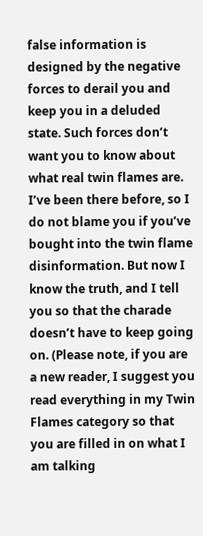false information is designed by the negative forces to derail you and keep you in a deluded state. Such forces don’t want you to know about what real twin flames are. I’ve been there before, so I do not blame you if you’ve bought into the twin flame disinformation. But now I know the truth, and I tell you so that the charade doesn’t have to keep going on. (Please note, if you are a new reader, I suggest you read everything in my Twin Flames category so that you are filled in on what I am talking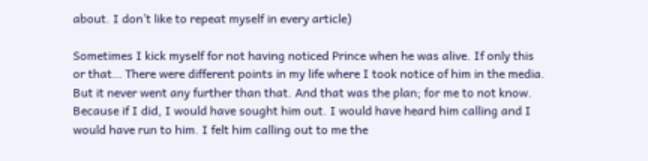about. I don’t like to repeat myself in every article)

Sometimes I kick myself for not having noticed Prince when he was alive. If only this or that… There were different points in my life where I took notice of him in the media. But it never went any further than that. And that was the plan; for me to not know. Because if I did, I would have sought him out. I would have heard him calling and I would have run to him. I felt him calling out to me the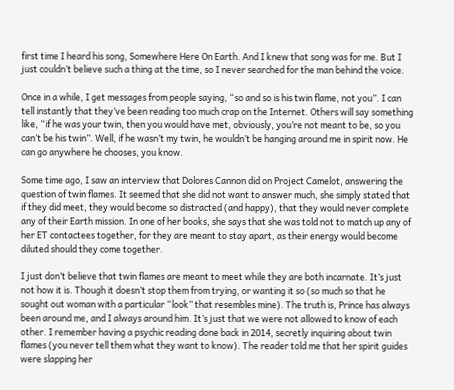first time I heard his song, Somewhere Here On Earth. And I knew that song was for me. But I just couldn’t believe such a thing at the time, so I never searched for the man behind the voice.

Once in a while, I get messages from people saying, “so and so is his twin flame, not you”. I can tell instantly that they’ve been reading too much crap on the Internet. Others will say something like, “if he was your twin, then you would have met, obviously, you’re not meant to be, so you can’t be his twin”. Well, if he wasn’t my twin, he wouldn’t be hanging around me in spirit now. He can go anywhere he chooses, you know.

Some time ago, I saw an interview that Dolores Cannon did on Project Camelot, answering the question of twin flames. It seemed that she did not want to answer much, she simply stated that if they did meet, they would become so distracted (and happy), that they would never complete any of their Earth mission. In one of her books, she says that she was told not to match up any of her ET contactees together, for they are meant to stay apart, as their energy would become diluted should they come together.

I just don’t believe that twin flames are meant to meet while they are both incarnate. It’s just not how it is. Though it doesn’t stop them from trying, or wanting it so (so much so that he sought out woman with a particular “look” that resembles mine). The truth is, Prince has always been around me, and I always around him. It’s just that we were not allowed to know of each other. I remember having a psychic reading done back in 2014, secretly inquiring about twin flames (you never tell them what they want to know). The reader told me that her spirit guides were slapping her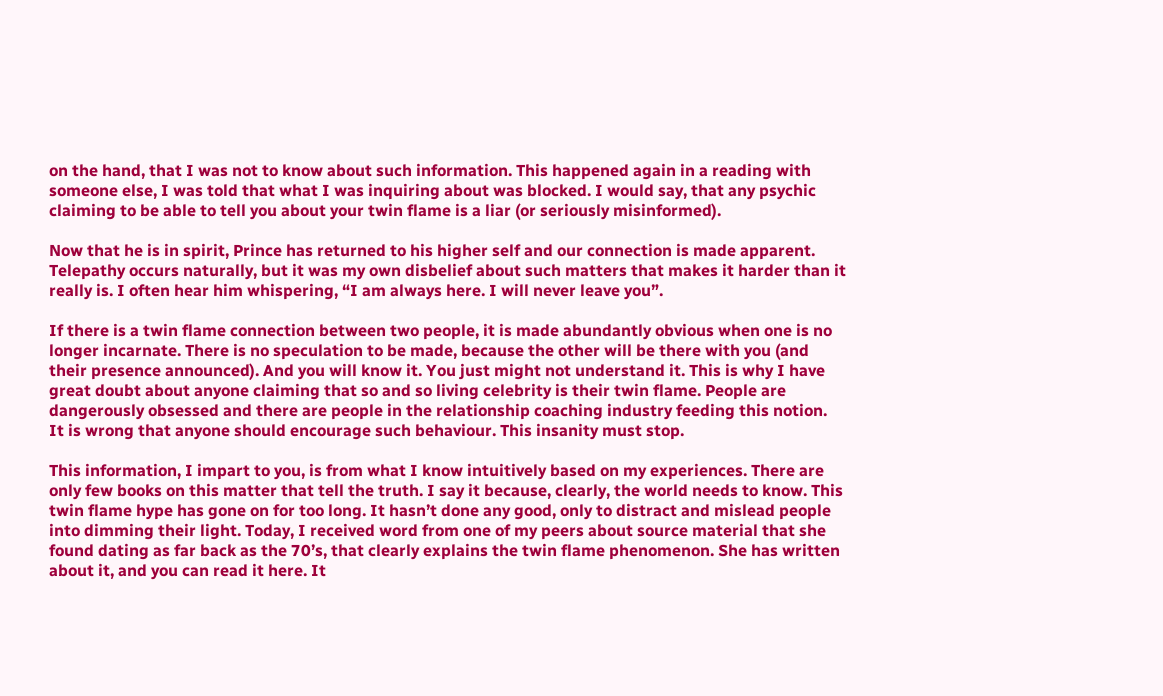on the hand, that I was not to know about such information. This happened again in a reading with someone else, I was told that what I was inquiring about was blocked. I would say, that any psychic claiming to be able to tell you about your twin flame is a liar (or seriously misinformed).

Now that he is in spirit, Prince has returned to his higher self and our connection is made apparent. Telepathy occurs naturally, but it was my own disbelief about such matters that makes it harder than it really is. I often hear him whispering, “I am always here. I will never leave you”.

If there is a twin flame connection between two people, it is made abundantly obvious when one is no longer incarnate. There is no speculation to be made, because the other will be there with you (and their presence announced). And you will know it. You just might not understand it. This is why I have great doubt about anyone claiming that so and so living celebrity is their twin flame. People are dangerously obsessed and there are people in the relationship coaching industry feeding this notion.  It is wrong that anyone should encourage such behaviour. This insanity must stop.

This information, I impart to you, is from what I know intuitively based on my experiences. There are only few books on this matter that tell the truth. I say it because, clearly, the world needs to know. This twin flame hype has gone on for too long. It hasn’t done any good, only to distract and mislead people into dimming their light. Today, I received word from one of my peers about source material that she found dating as far back as the 70’s, that clearly explains the twin flame phenomenon. She has written about it, and you can read it here. It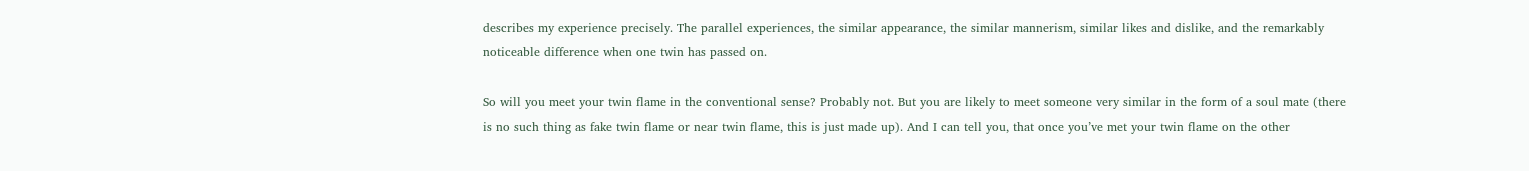describes my experience precisely. The parallel experiences, the similar appearance, the similar mannerism, similar likes and dislike, and the remarkably noticeable difference when one twin has passed on.

So will you meet your twin flame in the conventional sense? Probably not. But you are likely to meet someone very similar in the form of a soul mate (there is no such thing as fake twin flame or near twin flame, this is just made up). And I can tell you, that once you’ve met your twin flame on the other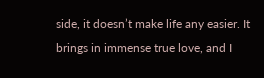side, it doesn’t make life any easier. It brings in immense true love, and I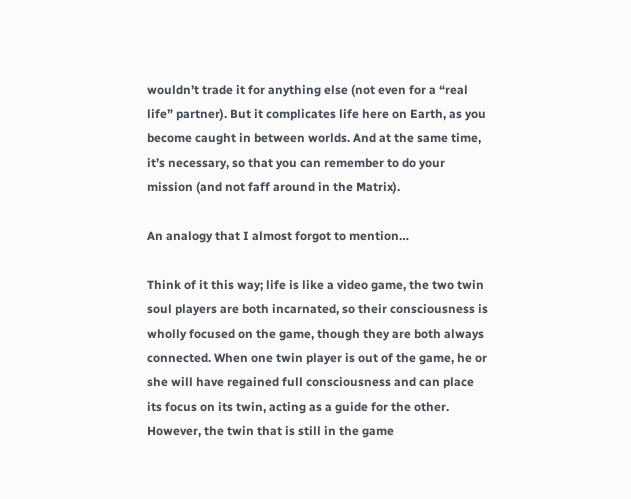wouldn’t trade it for anything else (not even for a “real life” partner). But it complicates life here on Earth, as you become caught in between worlds. And at the same time, it’s necessary, so that you can remember to do your mission (and not faff around in the Matrix).

An analogy that I almost forgot to mention…

Think of it this way; life is like a video game, the two twin soul players are both incarnated, so their consciousness is wholly focused on the game, though they are both always connected. When one twin player is out of the game, he or she will have regained full consciousness and can place its focus on its twin, acting as a guide for the other. However, the twin that is still in the game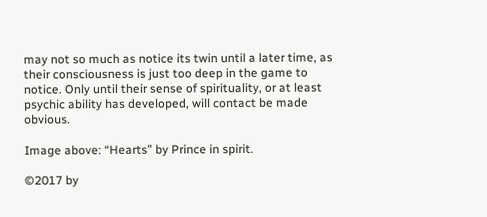may not so much as notice its twin until a later time, as their consciousness is just too deep in the game to notice. Only until their sense of spirituality, or at least psychic ability has developed, will contact be made obvious.

Image above: “Hearts” by Prince in spirit.

©2017 by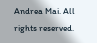Andrea Mai. All rights reserved.